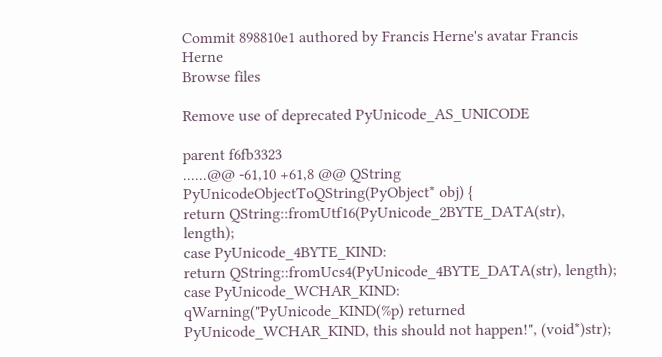Commit 898810e1 authored by Francis Herne's avatar Francis Herne
Browse files

Remove use of deprecated PyUnicode_AS_UNICODE

parent f6fb3323
......@@ -61,10 +61,8 @@ QString PyUnicodeObjectToQString(PyObject* obj) {
return QString::fromUtf16(PyUnicode_2BYTE_DATA(str), length);
case PyUnicode_4BYTE_KIND:
return QString::fromUcs4(PyUnicode_4BYTE_DATA(str), length);
case PyUnicode_WCHAR_KIND:
qWarning("PyUnicode_KIND(%p) returned PyUnicode_WCHAR_KIND, this should not happen!", (void*)str);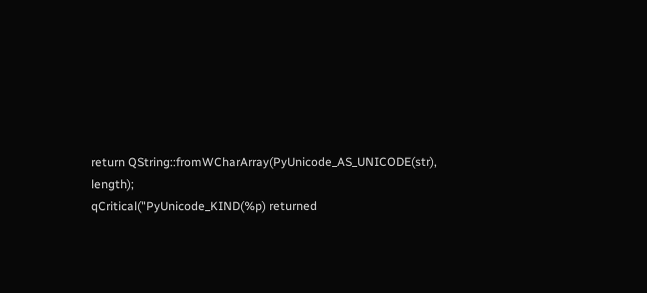return QString::fromWCharArray(PyUnicode_AS_UNICODE(str), length);
qCritical("PyUnicode_KIND(%p) returned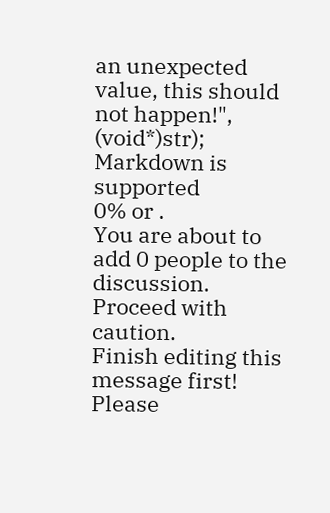an unexpected value, this should not happen!", (void*)str);
Markdown is supported
0% or .
You are about to add 0 people to the discussion. Proceed with caution.
Finish editing this message first!
Please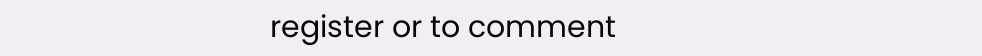register or to comment